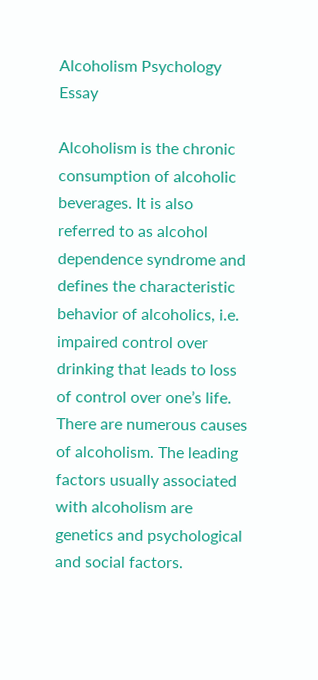Alcoholism Psychology Essay

Alcoholism is the chronic consumption of alcoholic beverages. It is also referred to as alcohol dependence syndrome and defines the characteristic behavior of alcoholics, i.e. impaired control over drinking that leads to loss of control over one’s life. There are numerous causes of alcoholism. The leading factors usually associated with alcoholism are genetics and psychological and social factors.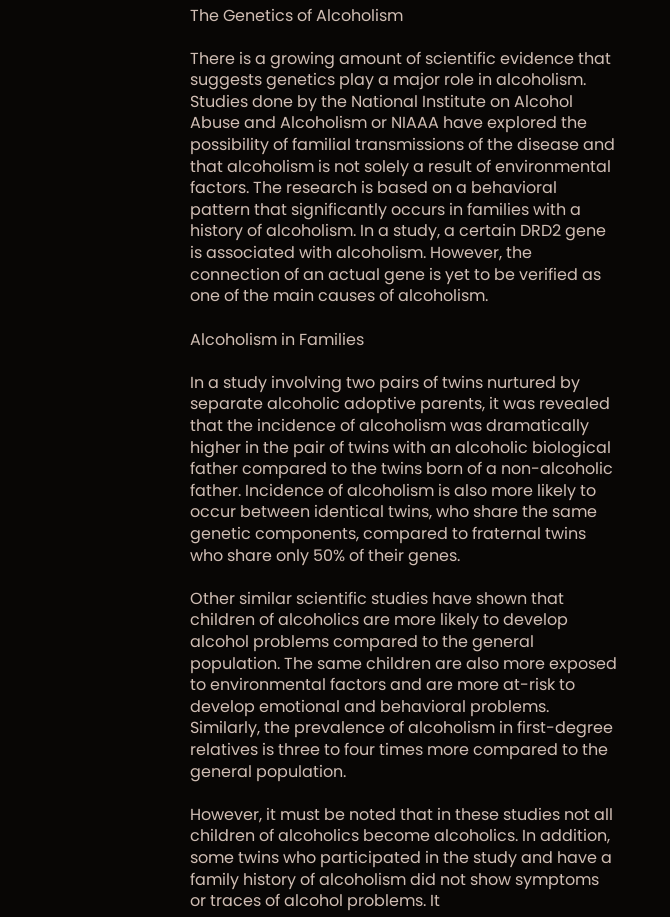The Genetics of Alcoholism

There is a growing amount of scientific evidence that suggests genetics play a major role in alcoholism. Studies done by the National Institute on Alcohol Abuse and Alcoholism or NIAAA have explored the possibility of familial transmissions of the disease and that alcoholism is not solely a result of environmental factors. The research is based on a behavioral pattern that significantly occurs in families with a history of alcoholism. In a study, a certain DRD2 gene is associated with alcoholism. However, the connection of an actual gene is yet to be verified as one of the main causes of alcoholism.

Alcoholism in Families

In a study involving two pairs of twins nurtured by separate alcoholic adoptive parents, it was revealed that the incidence of alcoholism was dramatically higher in the pair of twins with an alcoholic biological father compared to the twins born of a non-alcoholic father. Incidence of alcoholism is also more likely to occur between identical twins, who share the same genetic components, compared to fraternal twins who share only 50% of their genes.

Other similar scientific studies have shown that children of alcoholics are more likely to develop alcohol problems compared to the general population. The same children are also more exposed to environmental factors and are more at-risk to develop emotional and behavioral problems. Similarly, the prevalence of alcoholism in first-degree relatives is three to four times more compared to the general population.

However, it must be noted that in these studies not all children of alcoholics become alcoholics. In addition, some twins who participated in the study and have a family history of alcoholism did not show symptoms or traces of alcohol problems. It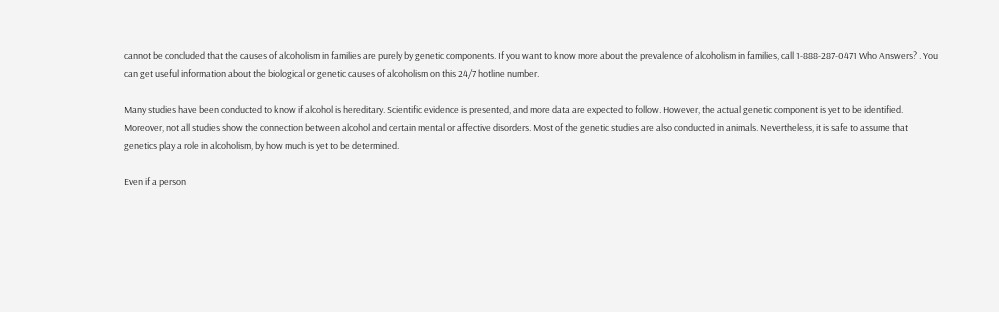cannot be concluded that the causes of alcoholism in families are purely by genetic components. If you want to know more about the prevalence of alcoholism in families, call 1-888-287-0471 Who Answers? . You can get useful information about the biological or genetic causes of alcoholism on this 24/7 hotline number.

Many studies have been conducted to know if alcohol is hereditary. Scientific evidence is presented, and more data are expected to follow. However, the actual genetic component is yet to be identified. Moreover, not all studies show the connection between alcohol and certain mental or affective disorders. Most of the genetic studies are also conducted in animals. Nevertheless, it is safe to assume that genetics play a role in alcoholism, by how much is yet to be determined.

Even if a person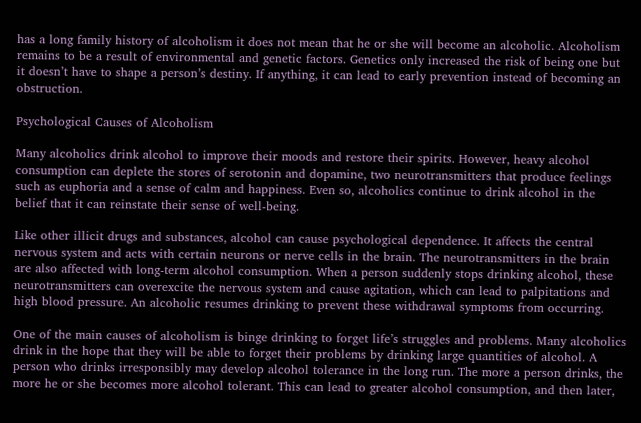has a long family history of alcoholism it does not mean that he or she will become an alcoholic. Alcoholism remains to be a result of environmental and genetic factors. Genetics only increased the risk of being one but it doesn’t have to shape a person’s destiny. If anything, it can lead to early prevention instead of becoming an obstruction.

Psychological Causes of Alcoholism

Many alcoholics drink alcohol to improve their moods and restore their spirits. However, heavy alcohol consumption can deplete the stores of serotonin and dopamine, two neurotransmitters that produce feelings such as euphoria and a sense of calm and happiness. Even so, alcoholics continue to drink alcohol in the belief that it can reinstate their sense of well-being.

Like other illicit drugs and substances, alcohol can cause psychological dependence. It affects the central nervous system and acts with certain neurons or nerve cells in the brain. The neurotransmitters in the brain are also affected with long-term alcohol consumption. When a person suddenly stops drinking alcohol, these neurotransmitters can overexcite the nervous system and cause agitation, which can lead to palpitations and high blood pressure. An alcoholic resumes drinking to prevent these withdrawal symptoms from occurring.

One of the main causes of alcoholism is binge drinking to forget life’s struggles and problems. Many alcoholics drink in the hope that they will be able to forget their problems by drinking large quantities of alcohol. A person who drinks irresponsibly may develop alcohol tolerance in the long run. The more a person drinks, the more he or she becomes more alcohol tolerant. This can lead to greater alcohol consumption, and then later,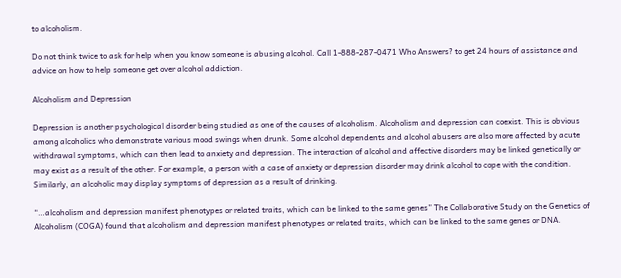to alcoholism.

Do not think twice to ask for help when you know someone is abusing alcohol. Call 1-888-287-0471 Who Answers? to get 24 hours of assistance and advice on how to help someone get over alcohol addiction.

Alcoholism and Depression

Depression is another psychological disorder being studied as one of the causes of alcoholism. Alcoholism and depression can coexist. This is obvious among alcoholics who demonstrate various mood swings when drunk. Some alcohol dependents and alcohol abusers are also more affected by acute withdrawal symptoms, which can then lead to anxiety and depression. The interaction of alcohol and affective disorders may be linked genetically or may exist as a result of the other. For example, a person with a case of anxiety or depression disorder may drink alcohol to cope with the condition. Similarly, an alcoholic may display symptoms of depression as a result of drinking.

“…alcoholism and depression manifest phenotypes or related traits, which can be linked to the same genes” The Collaborative Study on the Genetics of Alcoholism (COGA) found that alcoholism and depression manifest phenotypes or related traits, which can be linked to the same genes or DNA.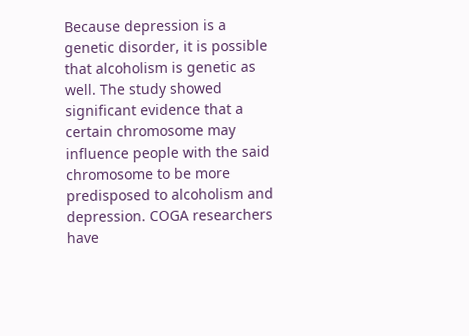Because depression is a genetic disorder, it is possible that alcoholism is genetic as well. The study showed significant evidence that a certain chromosome may influence people with the said chromosome to be more predisposed to alcoholism and depression. COGA researchers have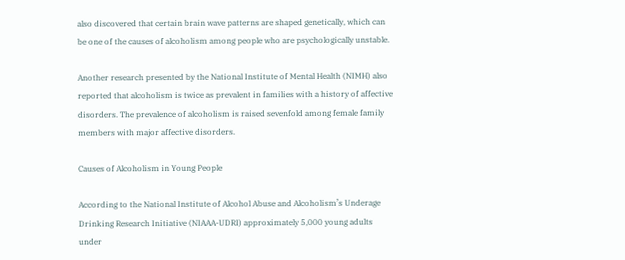also discovered that certain brain wave patterns are shaped genetically, which can be one of the causes of alcoholism among people who are psychologically unstable.

Another research presented by the National Institute of Mental Health (NIMH) also reported that alcoholism is twice as prevalent in families with a history of affective disorders. The prevalence of alcoholism is raised sevenfold among female family members with major affective disorders.

Causes of Alcoholism in Young People

According to the National Institute of Alcohol Abuse and Alcoholism’s Underage Drinking Research Initiative (NIAAA-UDRI) approximately 5,000 young adults under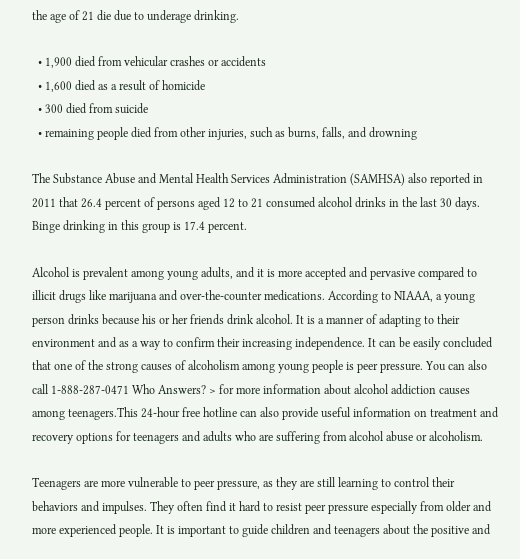the age of 21 die due to underage drinking.

  • 1,900 died from vehicular crashes or accidents
  • 1,600 died as a result of homicide
  • 300 died from suicide
  • remaining people died from other injuries, such as burns, falls, and drowning

The Substance Abuse and Mental Health Services Administration (SAMHSA) also reported in 2011 that 26.4 percent of persons aged 12 to 21 consumed alcohol drinks in the last 30 days. Binge drinking in this group is 17.4 percent.

Alcohol is prevalent among young adults, and it is more accepted and pervasive compared to illicit drugs like marijuana and over-the-counter medications. According to NIAAA, a young person drinks because his or her friends drink alcohol. It is a manner of adapting to their environment and as a way to confirm their increasing independence. It can be easily concluded that one of the strong causes of alcoholism among young people is peer pressure. You can also call 1-888-287-0471 Who Answers? > for more information about alcohol addiction causes among teenagers.This 24-hour free hotline can also provide useful information on treatment and recovery options for teenagers and adults who are suffering from alcohol abuse or alcoholism.

Teenagers are more vulnerable to peer pressure, as they are still learning to control their behaviors and impulses. They often find it hard to resist peer pressure especially from older and more experienced people. It is important to guide children and teenagers about the positive and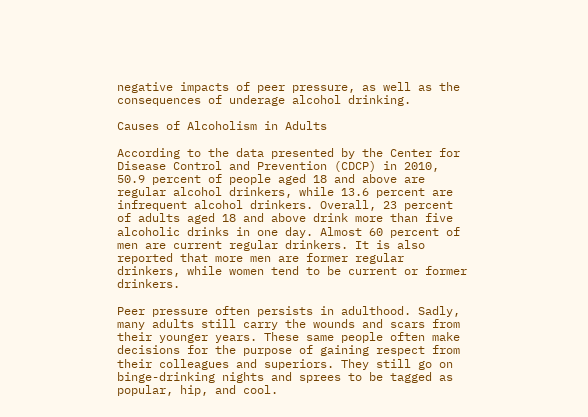negative impacts of peer pressure, as well as the consequences of underage alcohol drinking.

Causes of Alcoholism in Adults

According to the data presented by the Center for Disease Control and Prevention (CDCP) in 2010, 50.9 percent of people aged 18 and above are regular alcohol drinkers, while 13.6 percent are infrequent alcohol drinkers. Overall, 23 percent of adults aged 18 and above drink more than five alcoholic drinks in one day. Almost 60 percent of men are current regular drinkers. It is also reported that more men are former regular drinkers, while women tend to be current or former drinkers.

Peer pressure often persists in adulthood. Sadly, many adults still carry the wounds and scars from their younger years. These same people often make decisions for the purpose of gaining respect from their colleagues and superiors. They still go on binge-drinking nights and sprees to be tagged as popular, hip, and cool.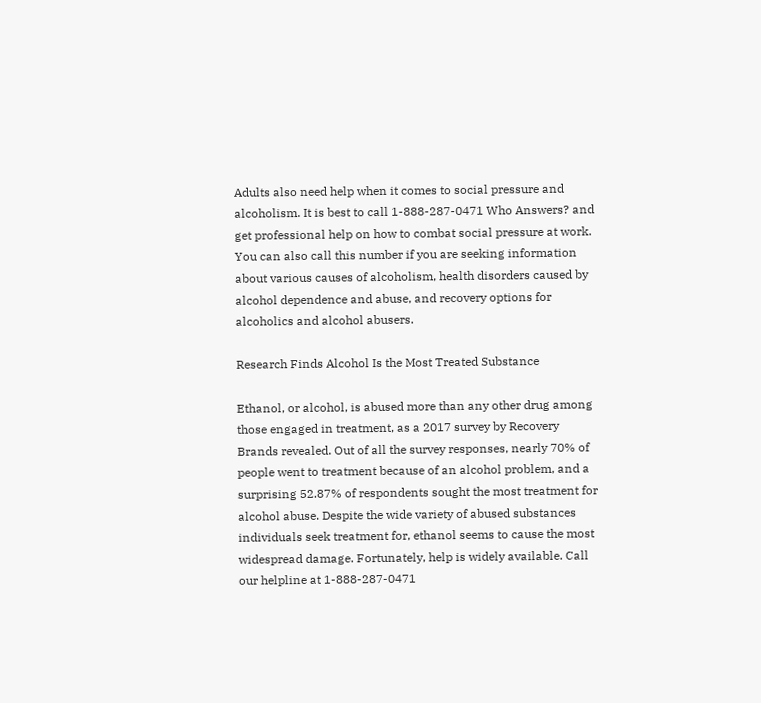Adults also need help when it comes to social pressure and alcoholism. It is best to call 1-888-287-0471 Who Answers? and get professional help on how to combat social pressure at work. You can also call this number if you are seeking information about various causes of alcoholism, health disorders caused by alcohol dependence and abuse, and recovery options for alcoholics and alcohol abusers.

Research Finds Alcohol Is the Most Treated Substance

Ethanol, or alcohol, is abused more than any other drug among those engaged in treatment, as a 2017 survey by Recovery Brands revealed. Out of all the survey responses, nearly 70% of people went to treatment because of an alcohol problem, and a surprising 52.87% of respondents sought the most treatment for alcohol abuse. Despite the wide variety of abused substances individuals seek treatment for, ethanol seems to cause the most widespread damage. Fortunately, help is widely available. Call our helpline at 1-888-287-0471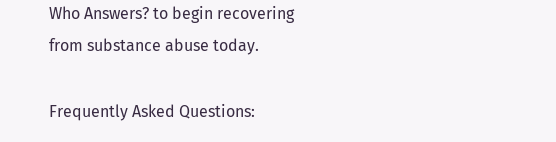Who Answers? to begin recovering from substance abuse today.

Frequently Asked Questions: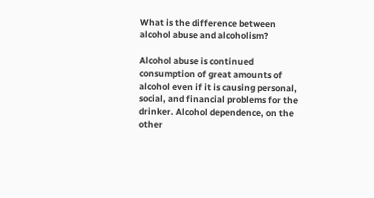What is the difference between alcohol abuse and alcoholism?

Alcohol abuse is continued consumption of great amounts of alcohol even if it is causing personal, social, and financial problems for the drinker. Alcohol dependence, on the other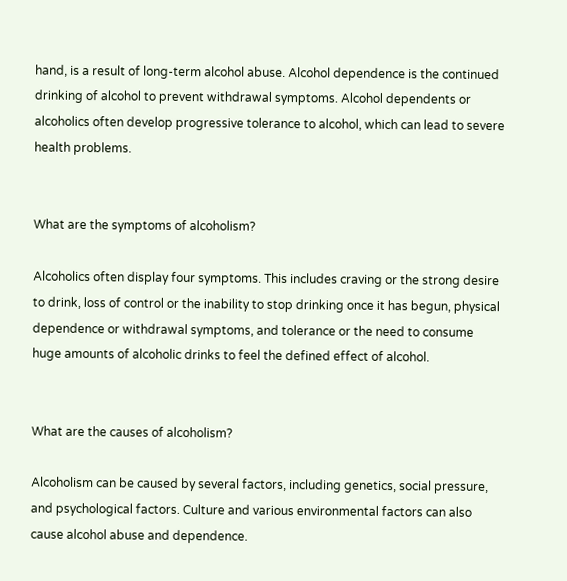hand, is a result of long-term alcohol abuse. Alcohol dependence is the continued drinking of alcohol to prevent withdrawal symptoms. Alcohol dependents or alcoholics often develop progressive tolerance to alcohol, which can lead to severe health problems.


What are the symptoms of alcoholism?

Alcoholics often display four symptoms. This includes craving or the strong desire to drink, loss of control or the inability to stop drinking once it has begun, physical dependence or withdrawal symptoms, and tolerance or the need to consume huge amounts of alcoholic drinks to feel the defined effect of alcohol.


What are the causes of alcoholism?

Alcoholism can be caused by several factors, including genetics, social pressure, and psychological factors. Culture and various environmental factors can also cause alcohol abuse and dependence.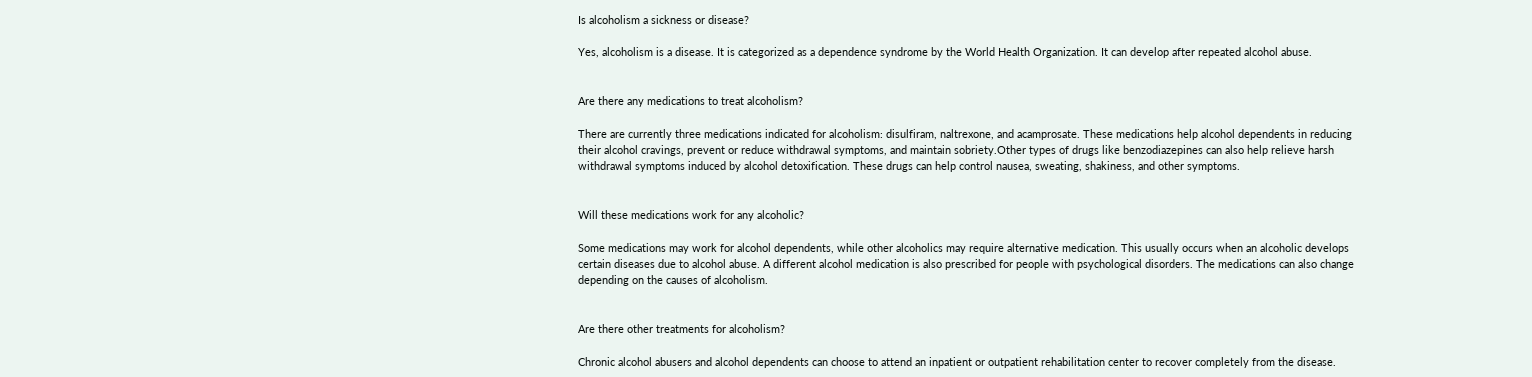Is alcoholism a sickness or disease?

Yes, alcoholism is a disease. It is categorized as a dependence syndrome by the World Health Organization. It can develop after repeated alcohol abuse.


Are there any medications to treat alcoholism?

There are currently three medications indicated for alcoholism: disulfiram, naltrexone, and acamprosate. These medications help alcohol dependents in reducing their alcohol cravings, prevent or reduce withdrawal symptoms, and maintain sobriety.Other types of drugs like benzodiazepines can also help relieve harsh withdrawal symptoms induced by alcohol detoxification. These drugs can help control nausea, sweating, shakiness, and other symptoms.


Will these medications work for any alcoholic?

Some medications may work for alcohol dependents, while other alcoholics may require alternative medication. This usually occurs when an alcoholic develops certain diseases due to alcohol abuse. A different alcohol medication is also prescribed for people with psychological disorders. The medications can also change depending on the causes of alcoholism.


Are there other treatments for alcoholism?

Chronic alcohol abusers and alcohol dependents can choose to attend an inpatient or outpatient rehabilitation center to recover completely from the disease.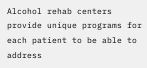Alcohol rehab centers provide unique programs for each patient to be able to address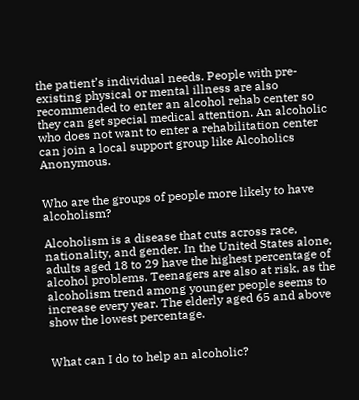the patient’s individual needs. People with pre-existing physical or mental illness are also recommended to enter an alcohol rehab center so they can get special medical attention. An alcoholic who does not want to enter a rehabilitation center can join a local support group like Alcoholics Anonymous.


Who are the groups of people more likely to have alcoholism?

Alcoholism is a disease that cuts across race, nationality, and gender. In the United States alone, adults aged 18 to 29 have the highest percentage of alcohol problems. Teenagers are also at risk, as the alcoholism trend among younger people seems to increase every year. The elderly aged 65 and above show the lowest percentage.


What can I do to help an alcoholic?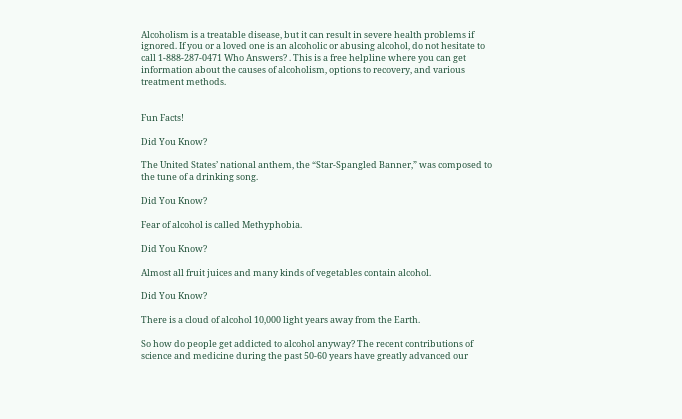Alcoholism is a treatable disease, but it can result in severe health problems if ignored. If you or a loved one is an alcoholic or abusing alcohol, do not hesitate to call 1-888-287-0471 Who Answers? . This is a free helpline where you can get information about the causes of alcoholism, options to recovery, and various treatment methods.


Fun Facts!

Did You Know?

The United States’ national anthem, the “Star-Spangled Banner,” was composed to the tune of a drinking song.

Did You Know?

Fear of alcohol is called Methyphobia.

Did You Know?

Almost all fruit juices and many kinds of vegetables contain alcohol.

Did You Know?

There is a cloud of alcohol 10,000 light years away from the Earth.

So how do people get addicted to alcohol anyway? The recent contributions of science and medicine during the past 50-60 years have greatly advanced our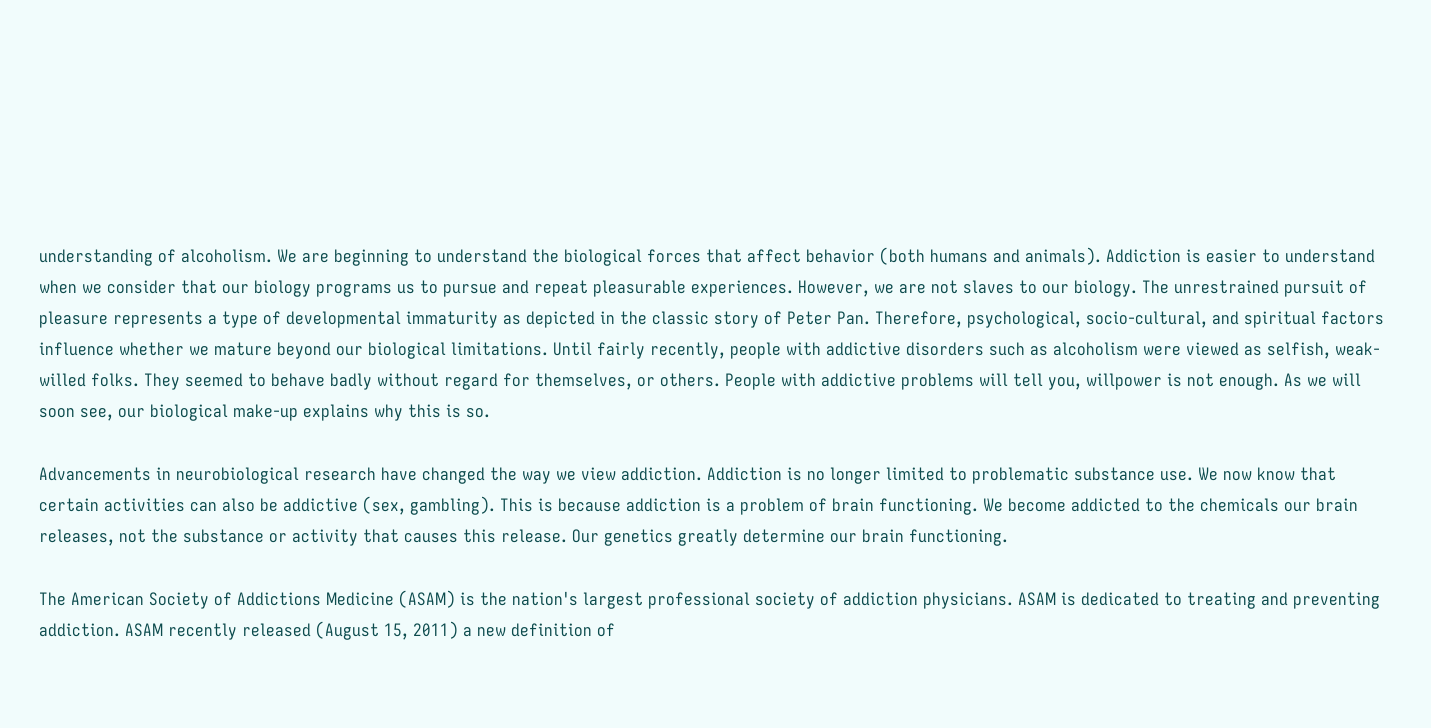understanding of alcoholism. We are beginning to understand the biological forces that affect behavior (both humans and animals). Addiction is easier to understand when we consider that our biology programs us to pursue and repeat pleasurable experiences. However, we are not slaves to our biology. The unrestrained pursuit of pleasure represents a type of developmental immaturity as depicted in the classic story of Peter Pan. Therefore, psychological, socio-cultural, and spiritual factors influence whether we mature beyond our biological limitations. Until fairly recently, people with addictive disorders such as alcoholism were viewed as selfish, weak-willed folks. They seemed to behave badly without regard for themselves, or others. People with addictive problems will tell you, willpower is not enough. As we will soon see, our biological make-up explains why this is so.

Advancements in neurobiological research have changed the way we view addiction. Addiction is no longer limited to problematic substance use. We now know that certain activities can also be addictive (sex, gambling). This is because addiction is a problem of brain functioning. We become addicted to the chemicals our brain releases, not the substance or activity that causes this release. Our genetics greatly determine our brain functioning.

The American Society of Addictions Medicine (ASAM) is the nation's largest professional society of addiction physicians. ASAM is dedicated to treating and preventing addiction. ASAM recently released (August 15, 2011) a new definition of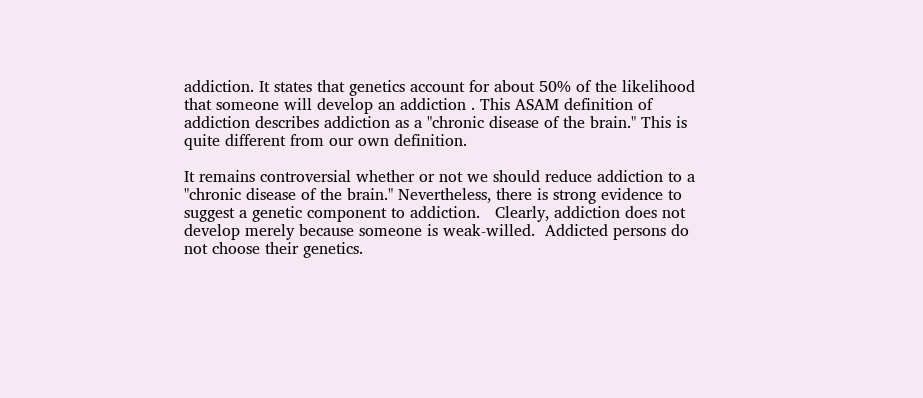addiction. It states that genetics account for about 50% of the likelihood that someone will develop an addiction . This ASAM definition of addiction describes addiction as a "chronic disease of the brain." This is quite different from our own definition.

It remains controversial whether or not we should reduce addiction to a "chronic disease of the brain." Nevertheless, there is strong evidence to suggest a genetic component to addiction.   Clearly, addiction does not develop merely because someone is weak-willed.  Addicted persons do not choose their genetics.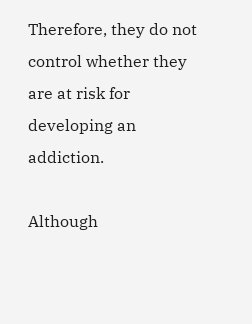Therefore, they do not control whether they are at risk for developing an addiction.

Although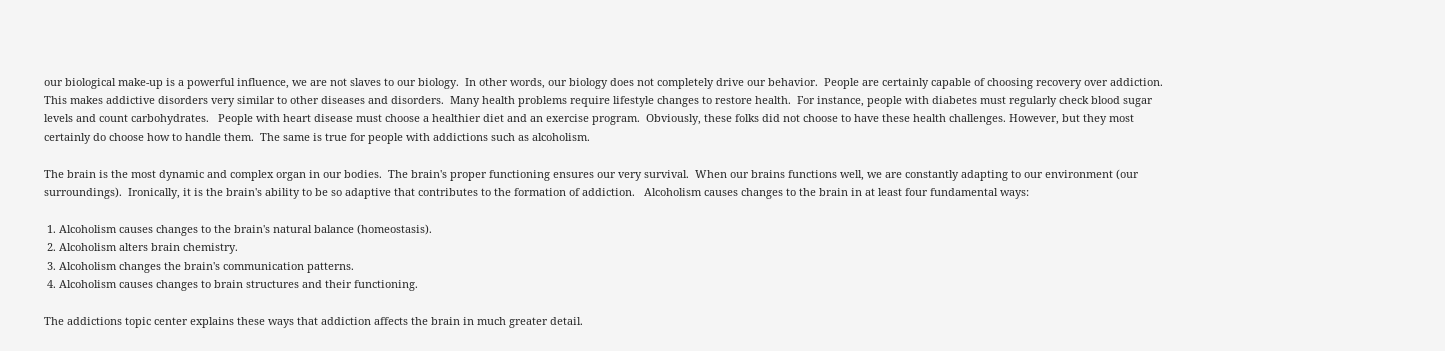our biological make-up is a powerful influence, we are not slaves to our biology.  In other words, our biology does not completely drive our behavior.  People are certainly capable of choosing recovery over addiction.  This makes addictive disorders very similar to other diseases and disorders.  Many health problems require lifestyle changes to restore health.  For instance, people with diabetes must regularly check blood sugar levels and count carbohydrates.   People with heart disease must choose a healthier diet and an exercise program.  Obviously, these folks did not choose to have these health challenges. However, but they most certainly do choose how to handle them.  The same is true for people with addictions such as alcoholism.

The brain is the most dynamic and complex organ in our bodies.  The brain's proper functioning ensures our very survival.  When our brains functions well, we are constantly adapting to our environment (our surroundings).  Ironically, it is the brain's ability to be so adaptive that contributes to the formation of addiction.   Alcoholism causes changes to the brain in at least four fundamental ways:

 1. Alcoholism causes changes to the brain's natural balance (homeostasis).
 2. Alcoholism alters brain chemistry.
 3. Alcoholism changes the brain's communication patterns.
 4. Alcoholism causes changes to brain structures and their functioning.

The addictions topic center explains these ways that addiction affects the brain in much greater detail.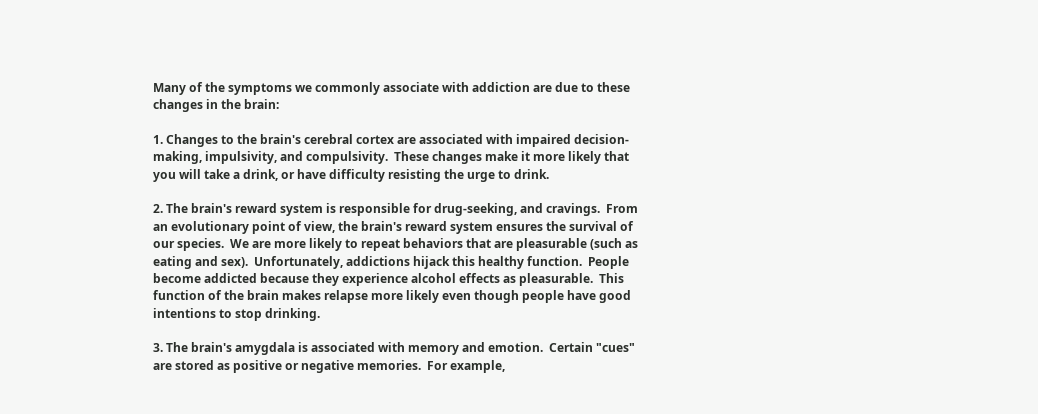Many of the symptoms we commonly associate with addiction are due to these changes in the brain:

1. Changes to the brain's cerebral cortex are associated with impaired decision-making, impulsivity, and compulsivity.  These changes make it more likely that you will take a drink, or have difficulty resisting the urge to drink.

2. The brain's reward system is responsible for drug-seeking, and cravings.  From an evolutionary point of view, the brain's reward system ensures the survival of our species.  We are more likely to repeat behaviors that are pleasurable (such as eating and sex).  Unfortunately, addictions hijack this healthy function.  People become addicted because they experience alcohol effects as pleasurable.  This function of the brain makes relapse more likely even though people have good intentions to stop drinking.

3. The brain's amygdala is associated with memory and emotion.  Certain "cues" are stored as positive or negative memories.  For example,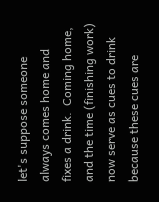let's suppose someone always comes home and fixes a drink.  Coming home, and the time (finishing work) now serve as cues to drink because these cues are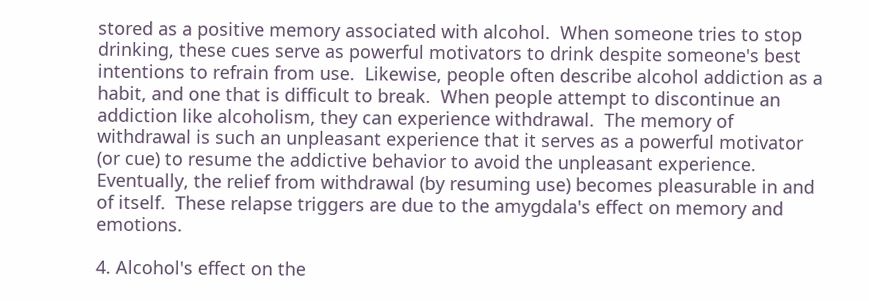stored as a positive memory associated with alcohol.  When someone tries to stop drinking, these cues serve as powerful motivators to drink despite someone's best intentions to refrain from use.  Likewise, people often describe alcohol addiction as a habit, and one that is difficult to break.  When people attempt to discontinue an addiction like alcoholism, they can experience withdrawal.  The memory of withdrawal is such an unpleasant experience that it serves as a powerful motivator (or cue) to resume the addictive behavior to avoid the unpleasant experience.  Eventually, the relief from withdrawal (by resuming use) becomes pleasurable in and of itself.  These relapse triggers are due to the amygdala's effect on memory and emotions.

4. Alcohol's effect on the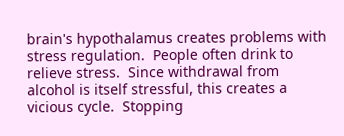brain's hypothalamus creates problems with stress regulation.  People often drink to relieve stress.  Since withdrawal from alcohol is itself stressful, this creates a vicious cycle.  Stopping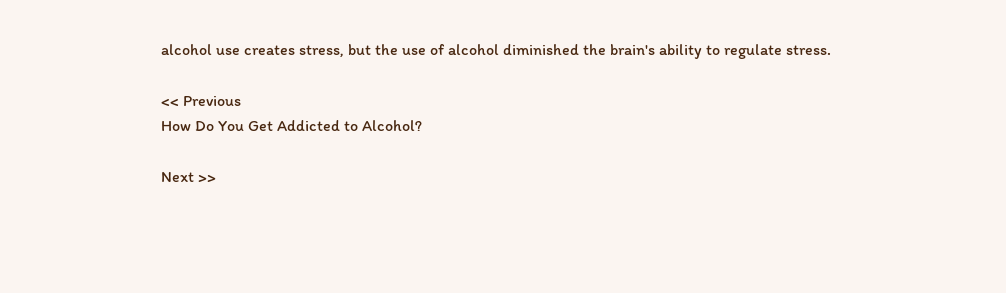alcohol use creates stress, but the use of alcohol diminished the brain's ability to regulate stress.

<< Previous
How Do You Get Addicted to Alcohol?

Next >>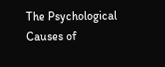The Psychological Causes of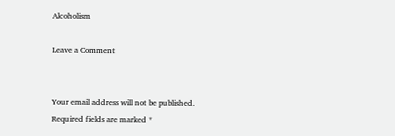Alcoholism

Leave a Comment


Your email address will not be published. Required fields are marked *